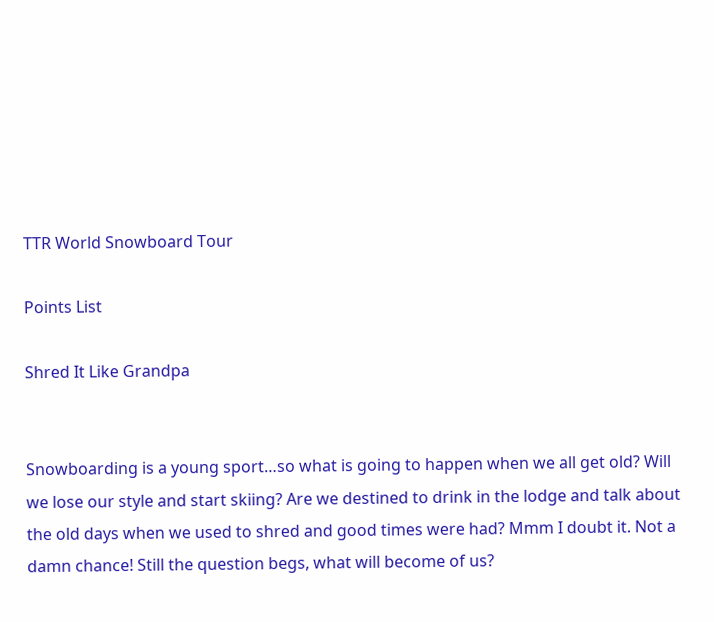TTR World Snowboard Tour

Points List

Shred It Like Grandpa


Snowboarding is a young sport…so what is going to happen when we all get old? Will we lose our style and start skiing? Are we destined to drink in the lodge and talk about the old days when we used to shred and good times were had? Mmm I doubt it. Not a damn chance! Still the question begs, what will become of us?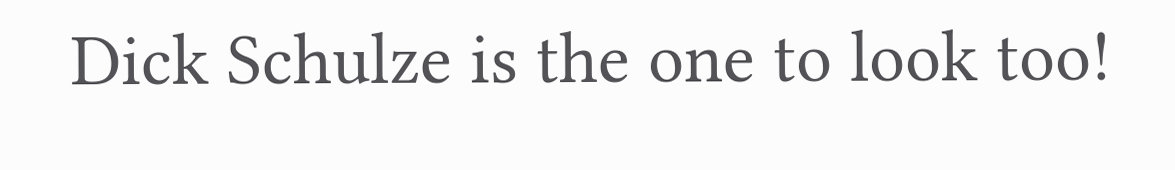Dick Schulze is the one to look too!